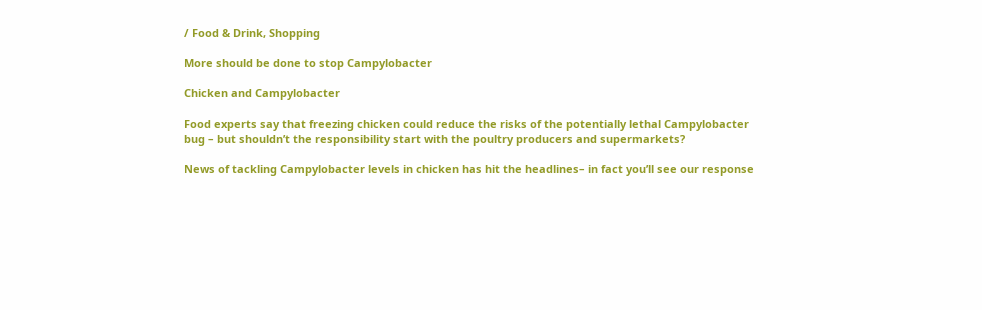/ Food & Drink, Shopping

More should be done to stop Campylobacter

Chicken and Campylobacter

Food experts say that freezing chicken could reduce the risks of the potentially lethal Campylobacter bug – but shouldn’t the responsibility start with the poultry producers and supermarkets?

News of tackling Campylobacter levels in chicken has hit the headlines– in fact you’ll see our response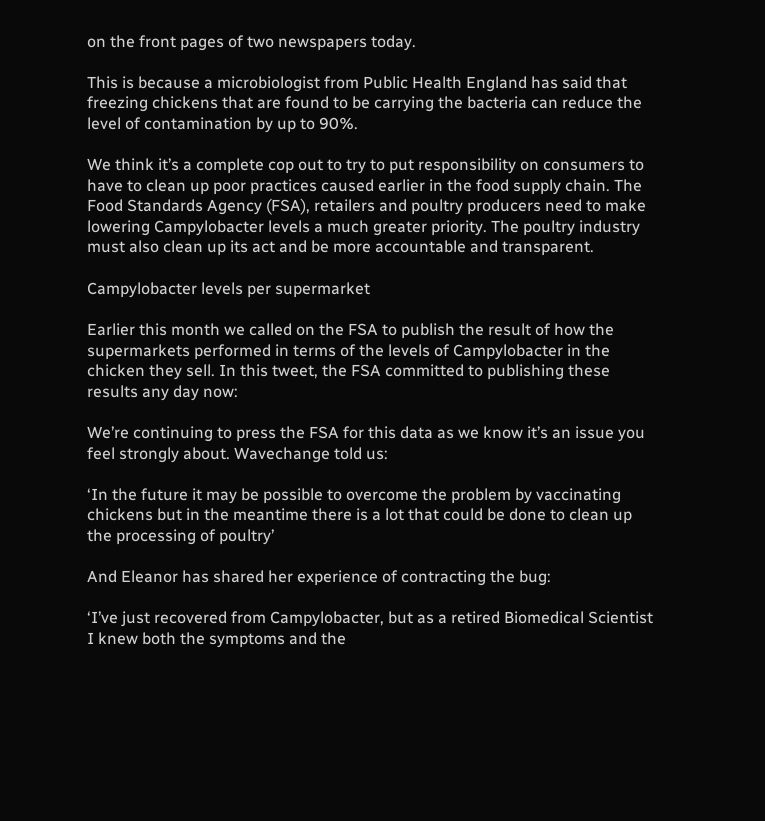on the front pages of two newspapers today.

This is because a microbiologist from Public Health England has said that freezing chickens that are found to be carrying the bacteria can reduce the level of contamination by up to 90%.

We think it’s a complete cop out to try to put responsibility on consumers to have to clean up poor practices caused earlier in the food supply chain. The Food Standards Agency (FSA), retailers and poultry producers need to make lowering Campylobacter levels a much greater priority. The poultry industry must also clean up its act and be more accountable and transparent.

Campylobacter levels per supermarket

Earlier this month we called on the FSA to publish the result of how the supermarkets performed in terms of the levels of Campylobacter in the chicken they sell. In this tweet, the FSA committed to publishing these results any day now:

We’re continuing to press the FSA for this data as we know it’s an issue you feel strongly about. Wavechange told us:

‘In the future it may be possible to overcome the problem by vaccinating chickens but in the meantime there is a lot that could be done to clean up the processing of poultry’

And Eleanor has shared her experience of contracting the bug:

‘I’ve just recovered from Campylobacter, but as a retired Biomedical Scientist I knew both the symptoms and the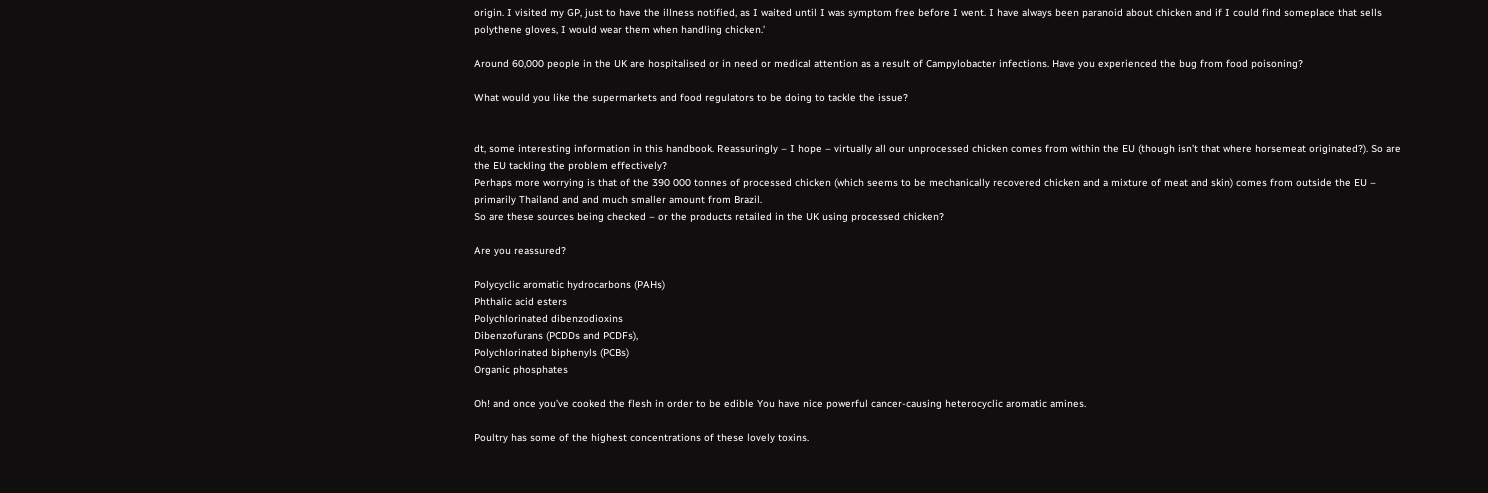origin. I visited my GP, just to have the illness notified, as I waited until I was symptom free before I went. I have always been paranoid about chicken and if I could find someplace that sells polythene gloves, I would wear them when handling chicken.’

Around 60,000 people in the UK are hospitalised or in need or medical attention as a result of Campylobacter infections. Have you experienced the bug from food poisoning?

What would you like the supermarkets and food regulators to be doing to tackle the issue?


dt, some interesting information in this handbook. Reassuringly – I hope – virtually all our unprocessed chicken comes from within the EU (though isn’t that where horsemeat originated?). So are the EU tackling the problem effectively?
Perhaps more worrying is that of the 390 000 tonnes of processed chicken (which seems to be mechanically recovered chicken and a mixture of meat and skin) comes from outside the EU – primarily Thailand and and much smaller amount from Brazil.
So are these sources being checked – or the products retailed in the UK using processed chicken?

Are you reassured?

Polycyclic aromatic hydrocarbons (PAHs)
Phthalic acid esters
Polychlorinated dibenzodioxins
Dibenzofurans (PCDDs and PCDFs),
Polychlorinated biphenyls (PCBs)
Organic phosphates

Oh! and once you’ve cooked the flesh in order to be edible You have nice powerful cancer-causing heterocyclic aromatic amines.

Poultry has some of the highest concentrations of these lovely toxins.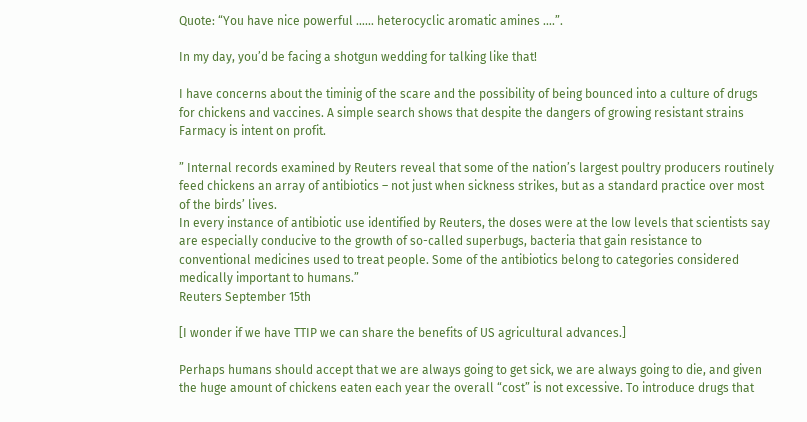Quote: “You have nice powerful …… heterocyclic aromatic amines ….”.

In my day, you’d be facing a shotgun wedding for talking like that!

I have concerns about the timinig of the scare and the possibility of being bounced into a culture of drugs for chickens and vaccines. A simple search shows that despite the dangers of growing resistant strains Farmacy is intent on profit.

” Internal records examined by Reuters reveal that some of the nation’s largest poultry producers routinely feed chickens an array of antibiotics – not just when sickness strikes, but as a standard practice over most of the birds’ lives.
In every instance of antibiotic use identified by Reuters, the doses were at the low levels that scientists say are especially conducive to the growth of so-called superbugs, bacteria that gain resistance to conventional medicines used to treat people. Some of the antibiotics belong to categories considered medically important to humans.”
Reuters September 15th

[I wonder if we have TTIP we can share the benefits of US agricultural advances.]

Perhaps humans should accept that we are always going to get sick, we are always going to die, and given the huge amount of chickens eaten each year the overall “cost” is not excessive. To introduce drugs that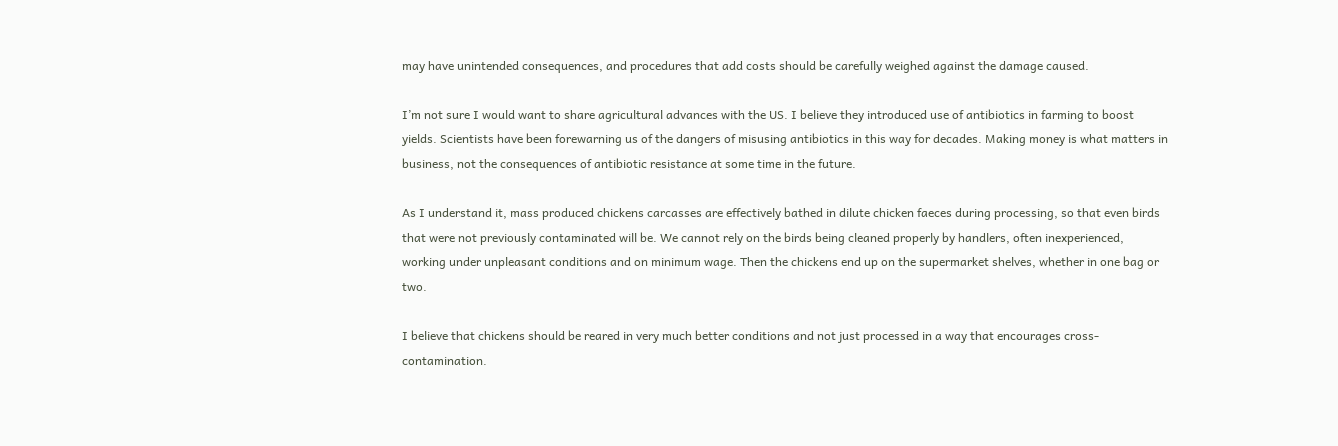may have unintended consequences, and procedures that add costs should be carefully weighed against the damage caused.

I’m not sure I would want to share agricultural advances with the US. I believe they introduced use of antibiotics in farming to boost yields. Scientists have been forewarning us of the dangers of misusing antibiotics in this way for decades. Making money is what matters in business, not the consequences of antibiotic resistance at some time in the future.

As I understand it, mass produced chickens carcasses are effectively bathed in dilute chicken faeces during processing, so that even birds that were not previously contaminated will be. We cannot rely on the birds being cleaned properly by handlers, often inexperienced, working under unpleasant conditions and on minimum wage. Then the chickens end up on the supermarket shelves, whether in one bag or two.

I believe that chickens should be reared in very much better conditions and not just processed in a way that encourages cross-contamination.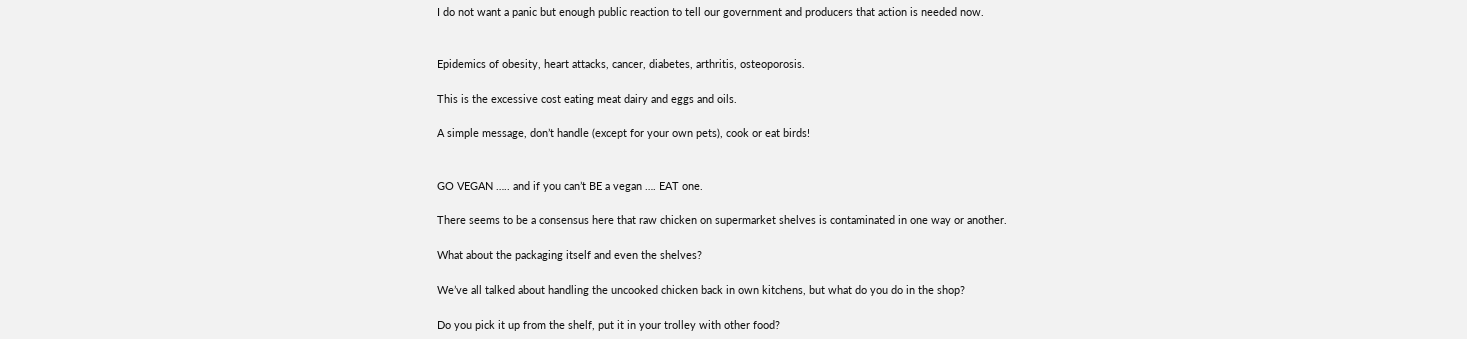I do not want a panic but enough public reaction to tell our government and producers that action is needed now.


Epidemics of obesity, heart attacks, cancer, diabetes, arthritis, osteoporosis.

This is the excessive cost eating meat dairy and eggs and oils.

A simple message, don’t handle (except for your own pets), cook or eat birds!


GO VEGAN ….. and if you can’t BE a vegan …. EAT one.

There seems to be a consensus here that raw chicken on supermarket shelves is contaminated in one way or another.

What about the packaging itself and even the shelves?

We’ve all talked about handling the uncooked chicken back in own kitchens, but what do you do in the shop?

Do you pick it up from the shelf, put it in your trolley with other food?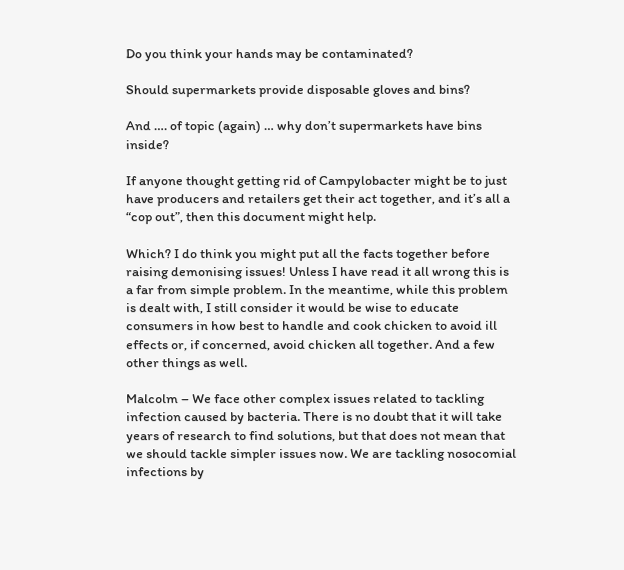Do you think your hands may be contaminated?

Should supermarkets provide disposable gloves and bins?

And …. of topic (again) … why don’t supermarkets have bins inside?

If anyone thought getting rid of Campylobacter might be to just have producers and retailers get their act together, and it’s all a “cop out”, then this document might help.

Which? I do think you might put all the facts together before raising demonising issues! Unless I have read it all wrong this is a far from simple problem. In the meantime, while this problem is dealt with, I still consider it would be wise to educate consumers in how best to handle and cook chicken to avoid ill effects or, if concerned, avoid chicken all together. And a few other things as well.

Malcolm – We face other complex issues related to tackling infection caused by bacteria. There is no doubt that it will take years of research to find solutions, but that does not mean that we should tackle simpler issues now. We are tackling nosocomial infections by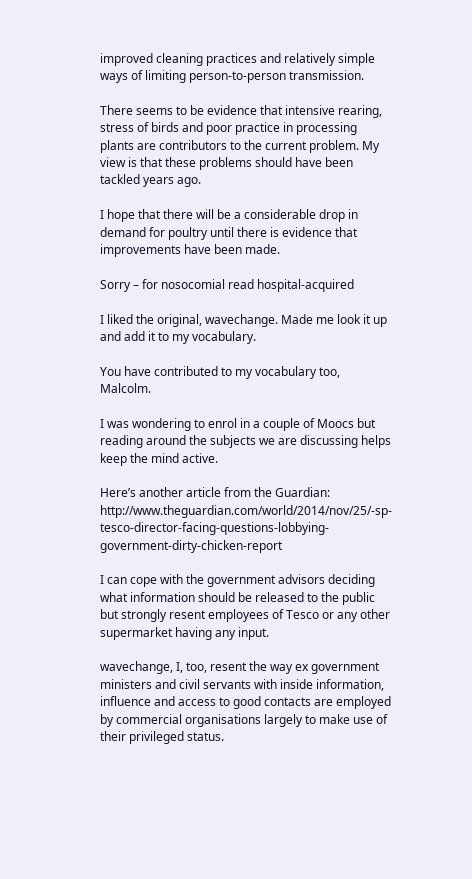improved cleaning practices and relatively simple ways of limiting person-to-person transmission.

There seems to be evidence that intensive rearing, stress of birds and poor practice in processing plants are contributors to the current problem. My view is that these problems should have been tackled years ago.

I hope that there will be a considerable drop in demand for poultry until there is evidence that improvements have been made.

Sorry – for nosocomial read hospital-acquired

I liked the original, wavechange. Made me look it up and add it to my vocabulary.

You have contributed to my vocabulary too, Malcolm.

I was wondering to enrol in a couple of Moocs but reading around the subjects we are discussing helps keep the mind active.

Here’s another article from the Guardian: http://www.theguardian.com/world/2014/nov/25/-sp-tesco-director-facing-questions-lobbying-government-dirty-chicken-report

I can cope with the government advisors deciding what information should be released to the public but strongly resent employees of Tesco or any other supermarket having any input.

wavechange, I, too, resent the way ex government ministers and civil servants with inside information, influence and access to good contacts are employed by commercial organisations largely to make use of their privileged status.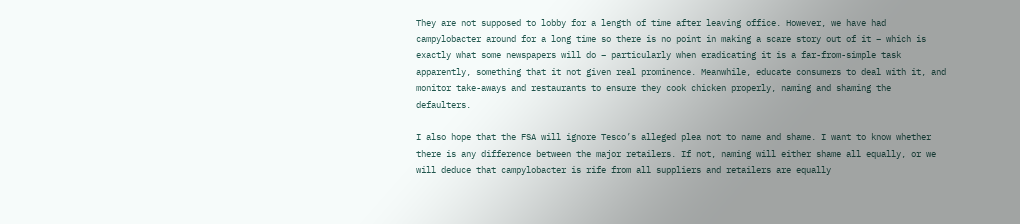They are not supposed to lobby for a length of time after leaving office. However, we have had campylobacter around for a long time so there is no point in making a scare story out of it – which is exactly what some newspapers will do – particularly when eradicating it is a far-from-simple task apparently, something that it not given real prominence. Meanwhile, educate consumers to deal with it, and monitor take-aways and restaurants to ensure they cook chicken properly, naming and shaming the defaulters.

I also hope that the FSA will ignore Tesco’s alleged plea not to name and shame. I want to know whether there is any difference between the major retailers. If not, naming will either shame all equally, or we will deduce that campylobacter is rife from all suppliers and retailers are equally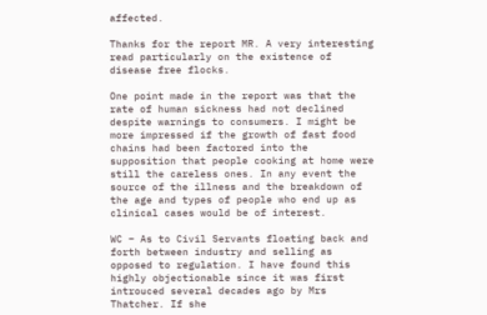affected.

Thanks for the report MR. A very interesting read particularly on the existence of disease free flocks.

One point made in the report was that the rate of human sickness had not declined despite warnings to consumers. I might be more impressed if the growth of fast food chains had been factored into the supposition that people cooking at home were still the careless ones. In any event the source of the illness and the breakdown of the age and types of people who end up as clinical cases would be of interest.

WC – As to Civil Servants floating back and forth between industry and selling as opposed to regulation. I have found this highly objectionable since it was first introuced several decades ago by Mrs Thatcher. If she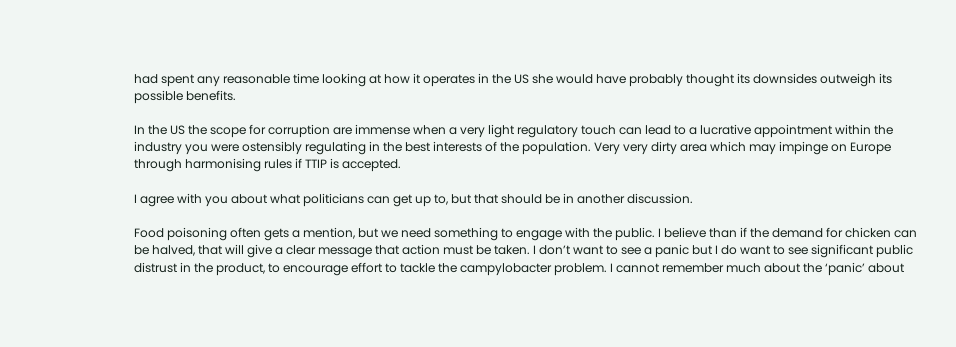had spent any reasonable time looking at how it operates in the US she would have probably thought its downsides outweigh its possible benefits.

In the US the scope for corruption are immense when a very light regulatory touch can lead to a lucrative appointment within the industry you were ostensibly regulating in the best interests of the population. Very very dirty area which may impinge on Europe through harmonising rules if TTIP is accepted.

I agree with you about what politicians can get up to, but that should be in another discussion.

Food poisoning often gets a mention, but we need something to engage with the public. I believe than if the demand for chicken can be halved, that will give a clear message that action must be taken. I don’t want to see a panic but I do want to see significant public distrust in the product, to encourage effort to tackle the campylobacter problem. I cannot remember much about the ‘panic’ about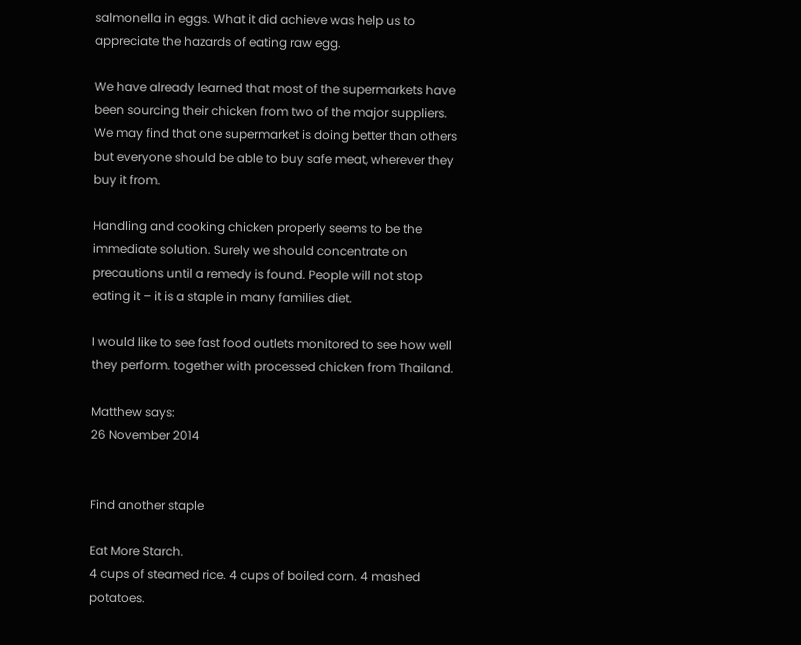salmonella in eggs. What it did achieve was help us to appreciate the hazards of eating raw egg.

We have already learned that most of the supermarkets have been sourcing their chicken from two of the major suppliers. We may find that one supermarket is doing better than others but everyone should be able to buy safe meat, wherever they buy it from.

Handling and cooking chicken properly seems to be the immediate solution. Surely we should concentrate on precautions until a remedy is found. People will not stop eating it – it is a staple in many families diet.

I would like to see fast food outlets monitored to see how well they perform. together with processed chicken from Thailand.

Matthew says:
26 November 2014


Find another staple

Eat More Starch.
4 cups of steamed rice. 4 cups of boiled corn. 4 mashed potatoes.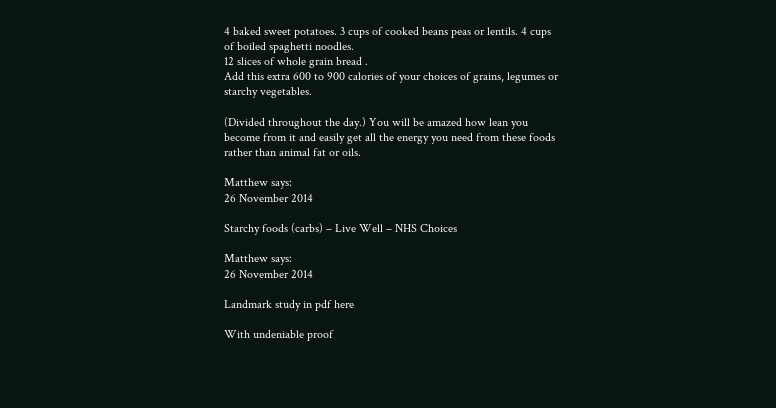4 baked sweet potatoes. 3 cups of cooked beans peas or lentils. 4 cups of boiled spaghetti noodles.
12 slices of whole grain bread .
Add this extra 600 to 900 calories of your choices of grains, legumes or starchy vegetables.

(Divided throughout the day.) You will be amazed how lean you become from it and easily get all the energy you need from these foods rather than animal fat or oils.

Matthew says:
26 November 2014

Starchy foods (carbs) – Live Well – NHS Choices

Matthew says:
26 November 2014

Landmark study in pdf here

With undeniable proof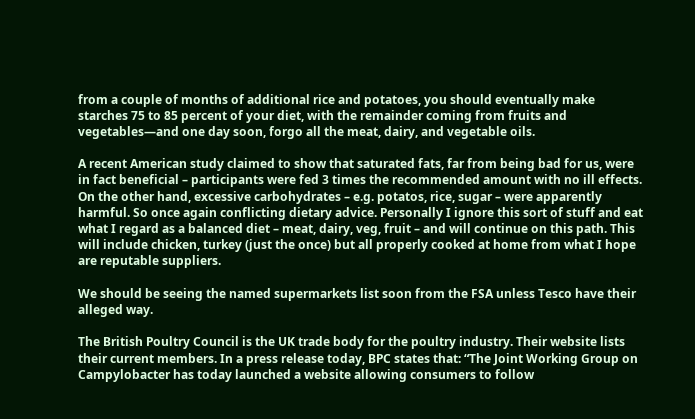from a couple of months of additional rice and potatoes, you should eventually make starches 75 to 85 percent of your diet, with the remainder coming from fruits and vegetables—and one day soon, forgo all the meat, dairy, and vegetable oils.

A recent American study claimed to show that saturated fats, far from being bad for us, were in fact beneficial – participants were fed 3 times the recommended amount with no ill effects. On the other hand, excessive carbohydrates – e.g. potatos, rice, sugar – were apparently harmful. So once again conflicting dietary advice. Personally I ignore this sort of stuff and eat what I regard as a balanced diet – meat, dairy, veg, fruit – and will continue on this path. This will include chicken, turkey (just the once) but all properly cooked at home from what I hope are reputable suppliers.

We should be seeing the named supermarkets list soon from the FSA unless Tesco have their alleged way.

The British Poultry Council is the UK trade body for the poultry industry. Their website lists their current members. In a press release today, BPC states that: “The Joint Working Group on Campylobacter has today launched a website allowing consumers to follow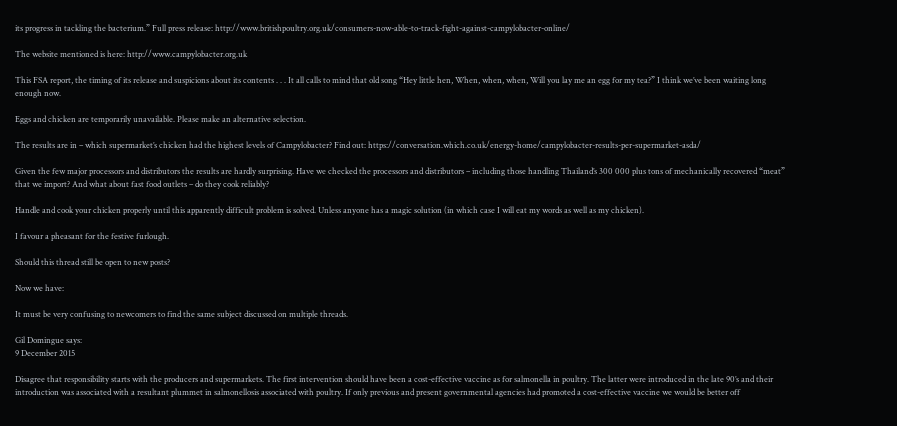its progress in tackling the bacterium.” Full press release: http://www.britishpoultry.org.uk/consumers-now-able-to-track-fight-against-campylobacter-online/

The website mentioned is here: http://www.campylobacter.org.uk

This FSA report, the timing of its release and suspicions about its contents . . . It all calls to mind that old song “Hey little hen, When, when, when, Will you lay me an egg for my tea?” I think we’ve been waiting long enough now.

Eggs and chicken are temporarily unavailable. Please make an alternative selection.

The results are in – which supermarket’s chicken had the highest levels of Campylobacter? Find out: https://conversation.which.co.uk/energy-home/campylobacter-results-per-supermarket-asda/

Given the few major processors and distributors the results are hardly surprising. Have we checked the processors and distributors – including those handling Thailand’s 300 000 plus tons of mechanically recovered “meat” that we import? And what about fast food outlets – do they cook reliably?

Handle and cook your chicken properly until this apparently difficult problem is solved. Unless anyone has a magic solution (in which case I will eat my words as well as my chicken).

I favour a pheasant for the festive furlough.

Should this thread still be open to new posts?

Now we have:

It must be very confusing to newcomers to find the same subject discussed on multiple threads.

Gil Domingue says:
9 December 2015

Disagree that responsibility starts with the producers and supermarkets. The first intervention should have been a cost-effective vaccine as for salmonella in poultry. The latter were introduced in the late 90’s and their introduction was associated with a resultant plummet in salmonellosis associated with poultry. If only previous and present governmental agencies had promoted a cost-effective vaccine we would be better off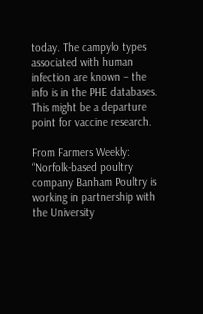today. The campylo types associated with human infection are known – the info is in the PHE databases. This might be a departure point for vaccine research.

From Farmers Weekly: “Norfolk-based poultry company Banham Poultry is working in partnership with the University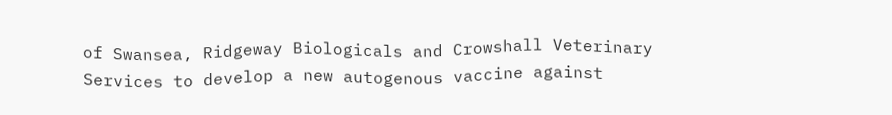of Swansea, Ridgeway Biologicals and Crowshall Veterinary Services to develop a new autogenous vaccine against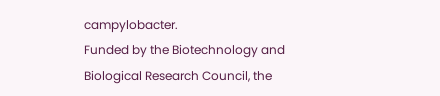campylobacter.
Funded by the Biotechnology and Biological Research Council, the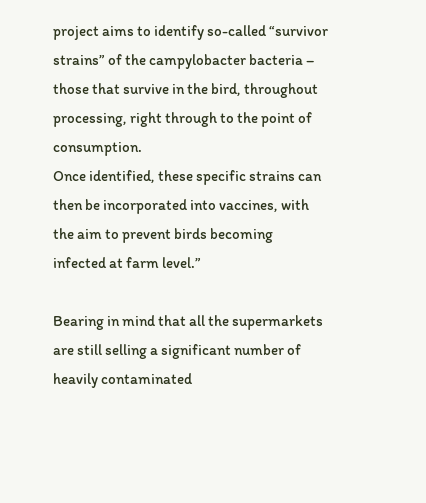project aims to identify so-called “survivor strains” of the campylobacter bacteria – those that survive in the bird, throughout processing, right through to the point of consumption.
Once identified, these specific strains can then be incorporated into vaccines, with the aim to prevent birds becoming infected at farm level.”

Bearing in mind that all the supermarkets are still selling a significant number of heavily contaminated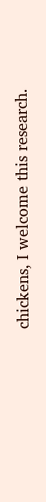chickens, I welcome this research.